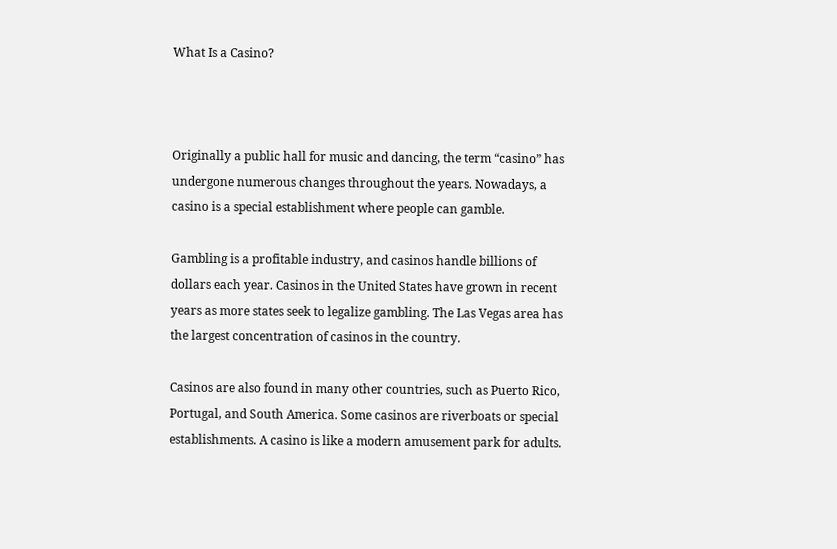What Is a Casino?



Originally a public hall for music and dancing, the term “casino” has undergone numerous changes throughout the years. Nowadays, a casino is a special establishment where people can gamble.

Gambling is a profitable industry, and casinos handle billions of dollars each year. Casinos in the United States have grown in recent years as more states seek to legalize gambling. The Las Vegas area has the largest concentration of casinos in the country.

Casinos are also found in many other countries, such as Puerto Rico, Portugal, and South America. Some casinos are riverboats or special establishments. A casino is like a modern amusement park for adults.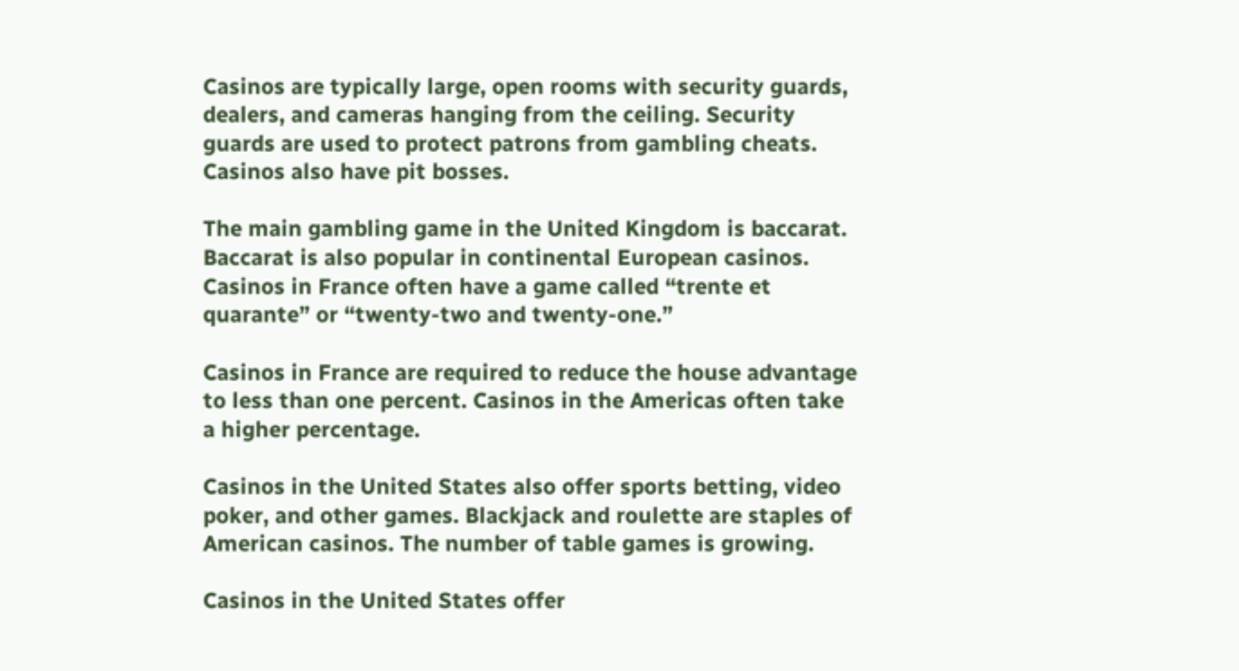Casinos are typically large, open rooms with security guards, dealers, and cameras hanging from the ceiling. Security guards are used to protect patrons from gambling cheats. Casinos also have pit bosses.

The main gambling game in the United Kingdom is baccarat. Baccarat is also popular in continental European casinos. Casinos in France often have a game called “trente et quarante” or “twenty-two and twenty-one.”

Casinos in France are required to reduce the house advantage to less than one percent. Casinos in the Americas often take a higher percentage.

Casinos in the United States also offer sports betting, video poker, and other games. Blackjack and roulette are staples of American casinos. The number of table games is growing.

Casinos in the United States offer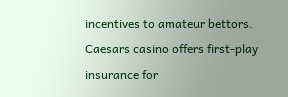incentives to amateur bettors. Caesars casino offers first-play insurance for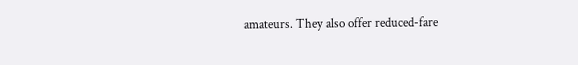amateurs. They also offer reduced-fare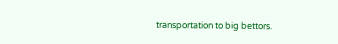transportation to big bettors.